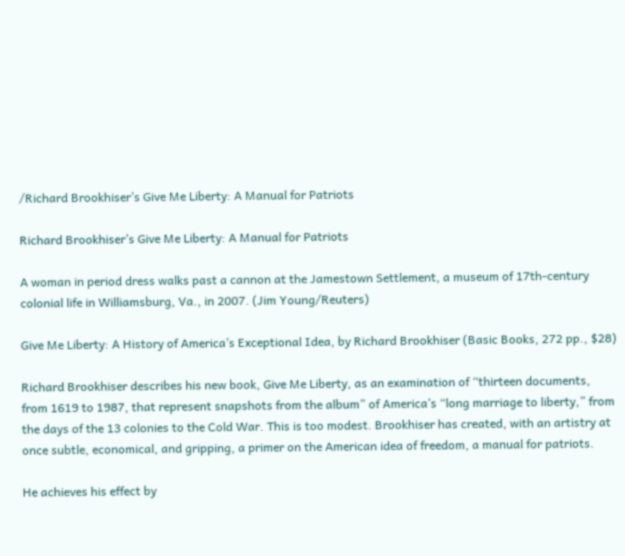/Richard Brookhiser’s Give Me Liberty: A Manual for Patriots

Richard Brookhiser’s Give Me Liberty: A Manual for Patriots

A woman in period dress walks past a cannon at the Jamestown Settlement, a museum of 17th-century colonial life in Williamsburg, Va., in 2007. (Jim Young/Reuters)

Give Me Liberty: A History of America’s Exceptional Idea, by Richard Brookhiser (Basic Books, 272 pp., $28)

Richard Brookhiser describes his new book, Give Me Liberty, as an examination of “thirteen documents, from 1619 to 1987, that represent snapshots from the album” of America’s “long marriage to liberty,” from the days of the 13 colonies to the Cold War. This is too modest. Brookhiser has created, with an artistry at once subtle, economical, and gripping, a primer on the American idea of freedom, a manual for patriots.

He achieves his effect by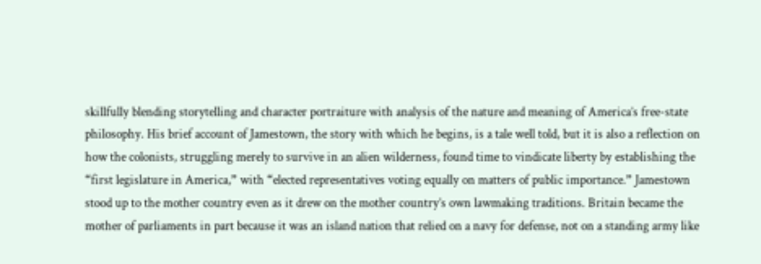skillfully blending storytelling and character portraiture with analysis of the nature and meaning of America’s free-state philosophy. His brief account of Jamestown, the story with which he begins, is a tale well told, but it is also a reflection on how the colonists, struggling merely to survive in an alien wilderness, found time to vindicate liberty by establishing the “first legislature in America,” with “elected representatives voting equally on matters of public importance.” Jamestown stood up to the mother country even as it drew on the mother country’s own lawmaking traditions. Britain became the mother of parliaments in part because it was an island nation that relied on a navy for defense, not on a standing army like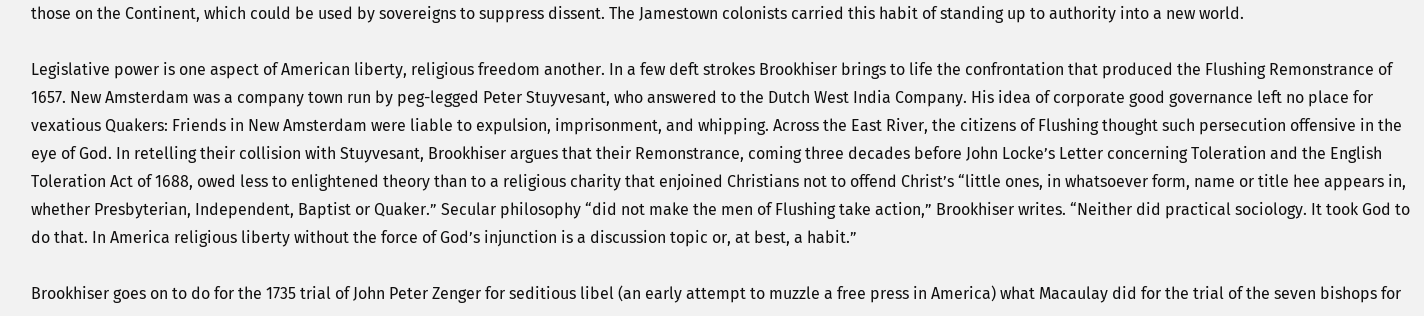those on the Continent, which could be used by sovereigns to suppress dissent. The Jamestown colonists carried this habit of standing up to authority into a new world.

Legislative power is one aspect of American liberty, religious freedom another. In a few deft strokes Brookhiser brings to life the confrontation that produced the Flushing Remonstrance of 1657. New Amsterdam was a company town run by peg-legged Peter Stuyvesant, who answered to the Dutch West India Company. His idea of corporate good governance left no place for vexatious Quakers: Friends in New Amsterdam were liable to expulsion, imprisonment, and whipping. Across the East River, the citizens of Flushing thought such persecution offensive in the eye of God. In retelling their collision with Stuyvesant, Brookhiser argues that their Remonstrance, coming three decades before John Locke’s Letter concerning Toleration and the English Toleration Act of 1688, owed less to enlightened theory than to a religious charity that enjoined Christians not to offend Christ’s “little ones, in whatsoever form, name or title hee appears in, whether Presbyterian, Independent, Baptist or Quaker.” Secular philosophy “did not make the men of Flushing take action,” Brookhiser writes. “Neither did practical sociology. It took God to do that. In America religious liberty without the force of God’s injunction is a discussion topic or, at best, a habit.”

Brookhiser goes on to do for the 1735 trial of John Peter Zenger for seditious libel (an early attempt to muzzle a free press in America) what Macaulay did for the trial of the seven bishops for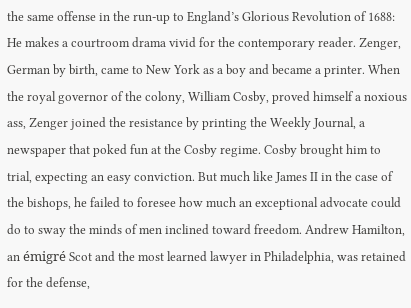the same offense in the run-up to England’s Glorious Revolution of 1688: He makes a courtroom drama vivid for the contemporary reader. Zenger, German by birth, came to New York as a boy and became a printer. When the royal governor of the colony, William Cosby, proved himself a noxious ass, Zenger joined the resistance by printing the Weekly Journal, a newspaper that poked fun at the Cosby regime. Cosby brought him to trial, expecting an easy conviction. But much like James II in the case of the bishops, he failed to foresee how much an exceptional advocate could do to sway the minds of men inclined toward freedom. Andrew Hamilton, an émigré Scot and the most learned lawyer in Philadelphia, was retained for the defense,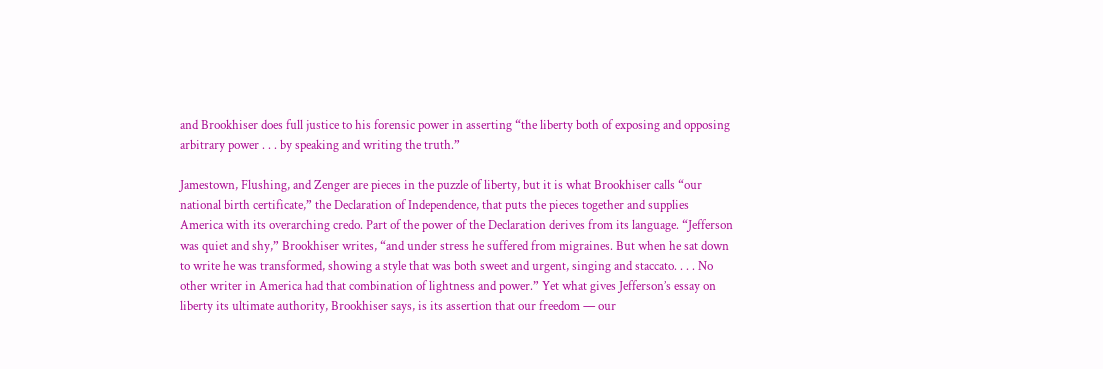and Brookhiser does full justice to his forensic power in asserting “the liberty both of exposing and opposing arbitrary power . . . by speaking and writing the truth.”

Jamestown, Flushing, and Zenger are pieces in the puzzle of liberty, but it is what Brookhiser calls “our national birth certificate,” the Declaration of Independence, that puts the pieces together and supplies America with its overarching credo. Part of the power of the Declaration derives from its language. “Jefferson was quiet and shy,” Brookhiser writes, “and under stress he suffered from migraines. But when he sat down to write he was transformed, showing a style that was both sweet and urgent, singing and staccato. . . . No other writer in America had that combination of lightness and power.” Yet what gives Jefferson’s essay on liberty its ultimate authority, Brookhiser says, is its assertion that our freedom — our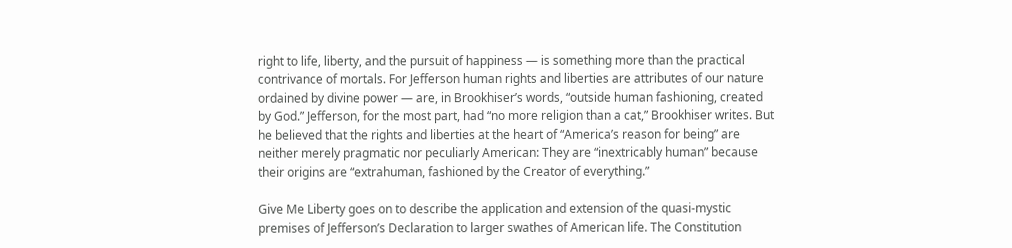right to life, liberty, and the pursuit of happiness — is something more than the practical contrivance of mortals. For Jefferson human rights and liberties are attributes of our nature ordained by divine power — are, in Brookhiser’s words, “outside human fashioning, created by God.” Jefferson, for the most part, had “no more religion than a cat,” Brookhiser writes. But he believed that the rights and liberties at the heart of “America’s reason for being” are neither merely pragmatic nor peculiarly American: They are “inextricably human” because their origins are “extrahuman, fashioned by the Creator of everything.”

Give Me Liberty goes on to describe the application and extension of the quasi-mystic premises of Jefferson’s Declaration to larger swathes of American life. The Constitution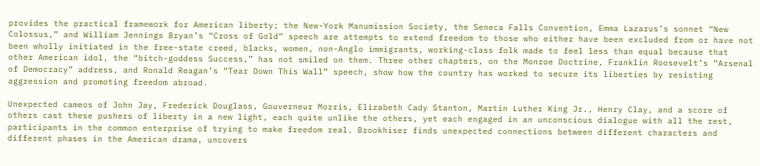provides the practical framework for American liberty; the New-York Manumission Society, the Seneca Falls Convention, Emma Lazarus’s sonnet “New Colossus,” and William Jennings Bryan’s “Cross of Gold” speech are attempts to extend freedom to those who either have been excluded from or have not been wholly initiated in the free-state creed, blacks, women, non-Anglo immigrants, working-class folk made to feel less than equal because that other American idol, the “bitch-goddess Success,” has not smiled on them. Three other chapters, on the Monroe Doctrine, Franklin Roosevelt’s “Arsenal of Democracy” address, and Ronald Reagan’s “Tear Down This Wall” speech, show how the country has worked to secure its liberties by resisting aggression and promoting freedom abroad.

Unexpected cameos of John Jay, Frederick Douglass, Gouverneur Morris, Elizabeth Cady Stanton, Martin Luther King Jr., Henry Clay, and a score of others cast these pushers of liberty in a new light, each quite unlike the others, yet each engaged in an unconscious dialogue with all the rest, participants in the common enterprise of trying to make freedom real. Brookhiser finds unexpected connections between different characters and different phases in the American drama, uncovers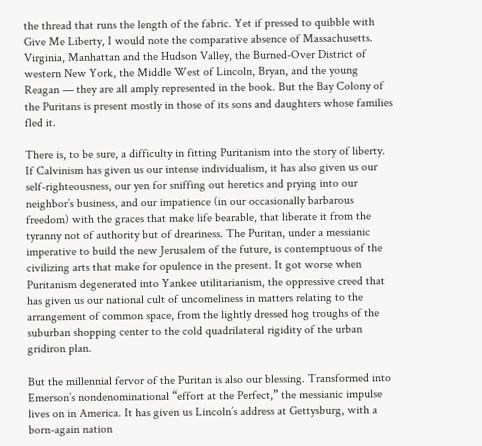the thread that runs the length of the fabric. Yet if pressed to quibble with Give Me Liberty, I would note the comparative absence of Massachusetts. Virginia, Manhattan and the Hudson Valley, the Burned-Over District of western New York, the Middle West of Lincoln, Bryan, and the young Reagan — they are all amply represented in the book. But the Bay Colony of the Puritans is present mostly in those of its sons and daughters whose families fled it.

There is, to be sure, a difficulty in fitting Puritanism into the story of liberty. If Calvinism has given us our intense individualism, it has also given us our self-righteousness, our yen for sniffing out heretics and prying into our neighbor’s business, and our impatience (in our occasionally barbarous freedom) with the graces that make life bearable, that liberate it from the tyranny not of authority but of dreariness. The Puritan, under a messianic imperative to build the new Jerusalem of the future, is contemptuous of the civilizing arts that make for opulence in the present. It got worse when Puritanism degenerated into Yankee utilitarianism, the oppressive creed that has given us our national cult of uncomeliness in matters relating to the arrangement of common space, from the lightly dressed hog troughs of the suburban shopping center to the cold quadrilateral rigidity of the urban gridiron plan.

But the millennial fervor of the Puritan is also our blessing. Transformed into Emerson’s nondenominational “effort at the Perfect,” the messianic impulse lives on in America. It has given us Lincoln’s address at Gettysburg, with a born-again nation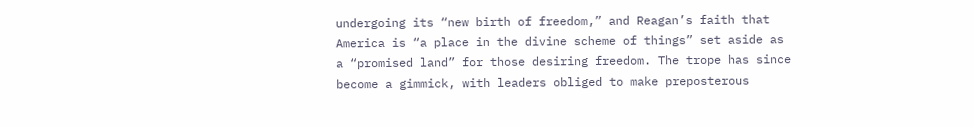undergoing its “new birth of freedom,” and Reagan’s faith that America is “a place in the divine scheme of things” set aside as a “promised land” for those desiring freedom. The trope has since become a gimmick, with leaders obliged to make preposterous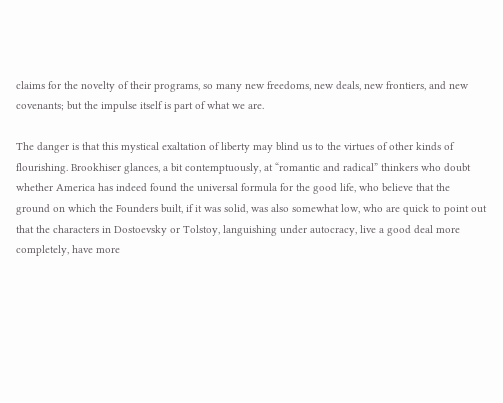claims for the novelty of their programs, so many new freedoms, new deals, new frontiers, and new covenants; but the impulse itself is part of what we are.

The danger is that this mystical exaltation of liberty may blind us to the virtues of other kinds of flourishing. Brookhiser glances, a bit contemptuously, at “romantic and radical” thinkers who doubt whether America has indeed found the universal formula for the good life, who believe that the ground on which the Founders built, if it was solid, was also somewhat low, who are quick to point out that the characters in Dostoevsky or Tolstoy, languishing under autocracy, live a good deal more completely, have more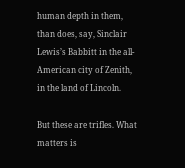human depth in them, than does, say, Sinclair Lewis’s Babbitt in the all-American city of Zenith, in the land of Lincoln.

But these are trifles. What matters is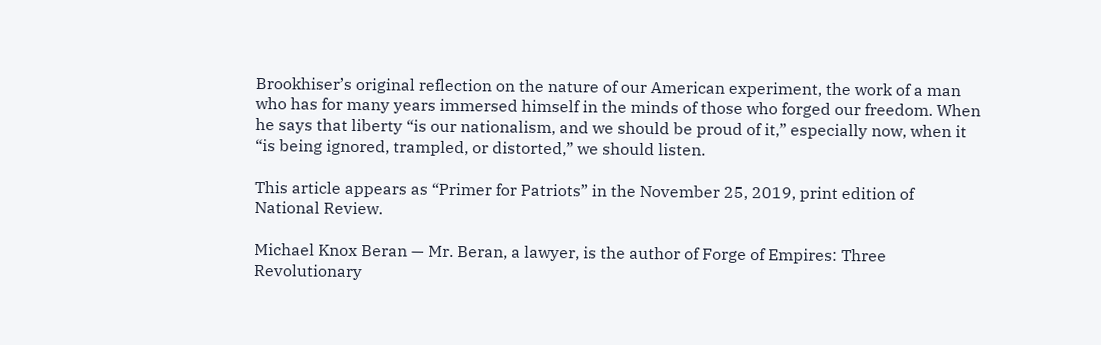Brookhiser’s original reflection on the nature of our American experiment, the work of a man who has for many years immersed himself in the minds of those who forged our freedom. When he says that liberty “is our nationalism, and we should be proud of it,” especially now, when it “is being ignored, trampled, or distorted,” we should listen.

This article appears as “Primer for Patriots” in the November 25, 2019, print edition of National Review.

Michael Knox Beran — Mr. Beran, a lawyer, is the author of Forge of Empires: Three Revolutionary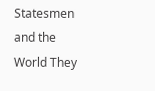Statesmen and the World They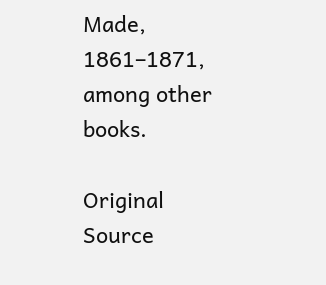Made, 1861–1871, among other books.

Original Source